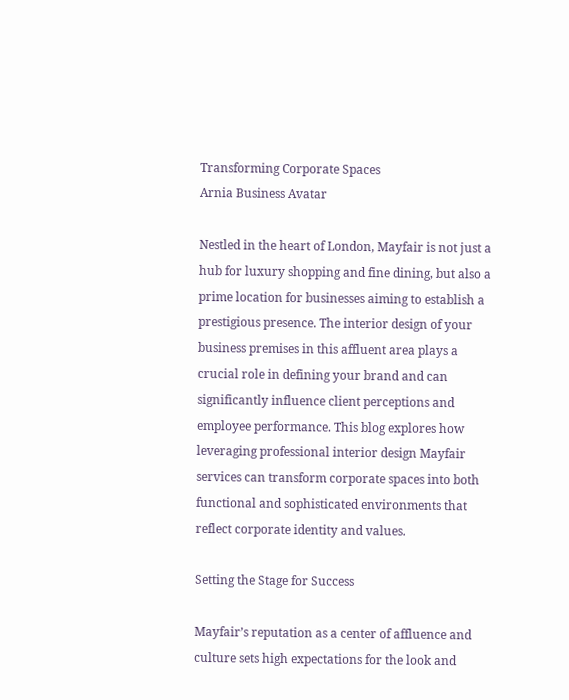Transforming Corporate Spaces
Arnia Business Avatar

Nestled in the heart of London, Mayfair is not just a hub for luxury shopping and fine dining, but also a prime location for businesses aiming to establish a prestigious presence. The interior design of your business premises in this affluent area plays a crucial role in defining your brand and can significantly influence client perceptions and employee performance. This blog explores how leveraging professional interior design Mayfair services can transform corporate spaces into both functional and sophisticated environments that reflect corporate identity and values.

Setting the Stage for Success

Mayfair’s reputation as a center of affluence and culture sets high expectations for the look and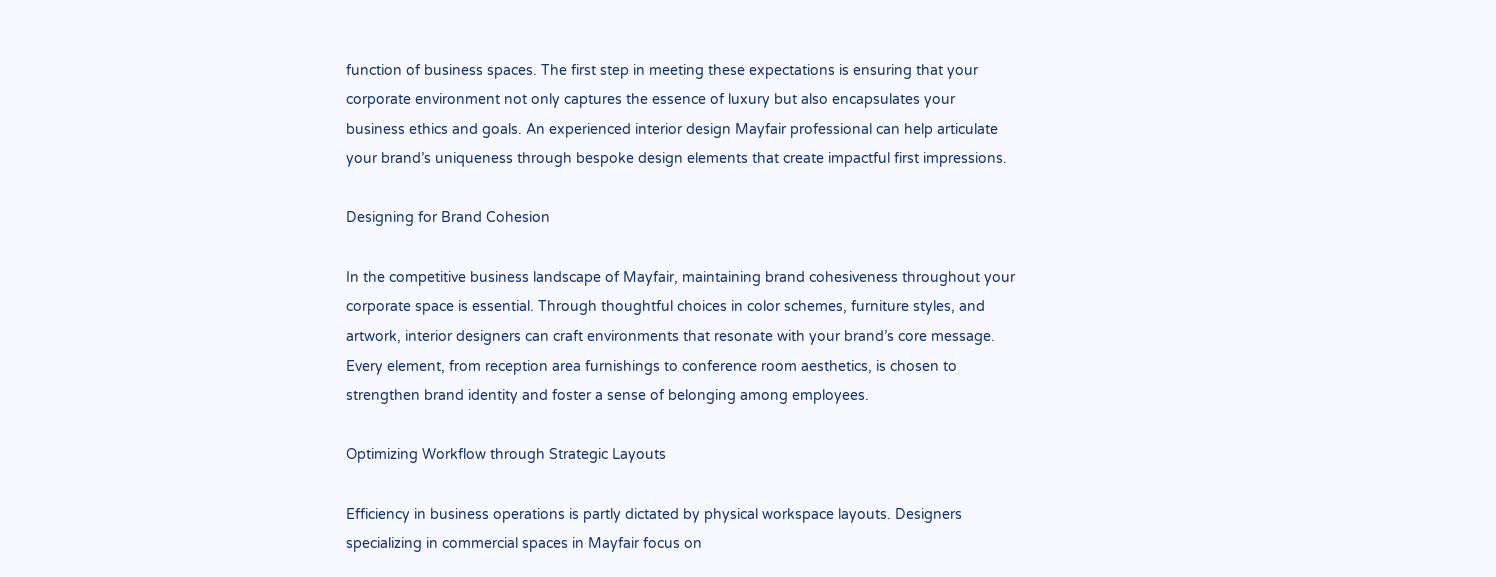function of business spaces. The first step in meeting these expectations is ensuring that your corporate environment not only captures the essence of luxury but also encapsulates your business ethics and goals. An experienced interior design Mayfair professional can help articulate your brand’s uniqueness through bespoke design elements that create impactful first impressions.

Designing for Brand Cohesion

In the competitive business landscape of Mayfair, maintaining brand cohesiveness throughout your corporate space is essential. Through thoughtful choices in color schemes, furniture styles, and artwork, interior designers can craft environments that resonate with your brand’s core message. Every element, from reception area furnishings to conference room aesthetics, is chosen to strengthen brand identity and foster a sense of belonging among employees.

Optimizing Workflow through Strategic Layouts

Efficiency in business operations is partly dictated by physical workspace layouts. Designers specializing in commercial spaces in Mayfair focus on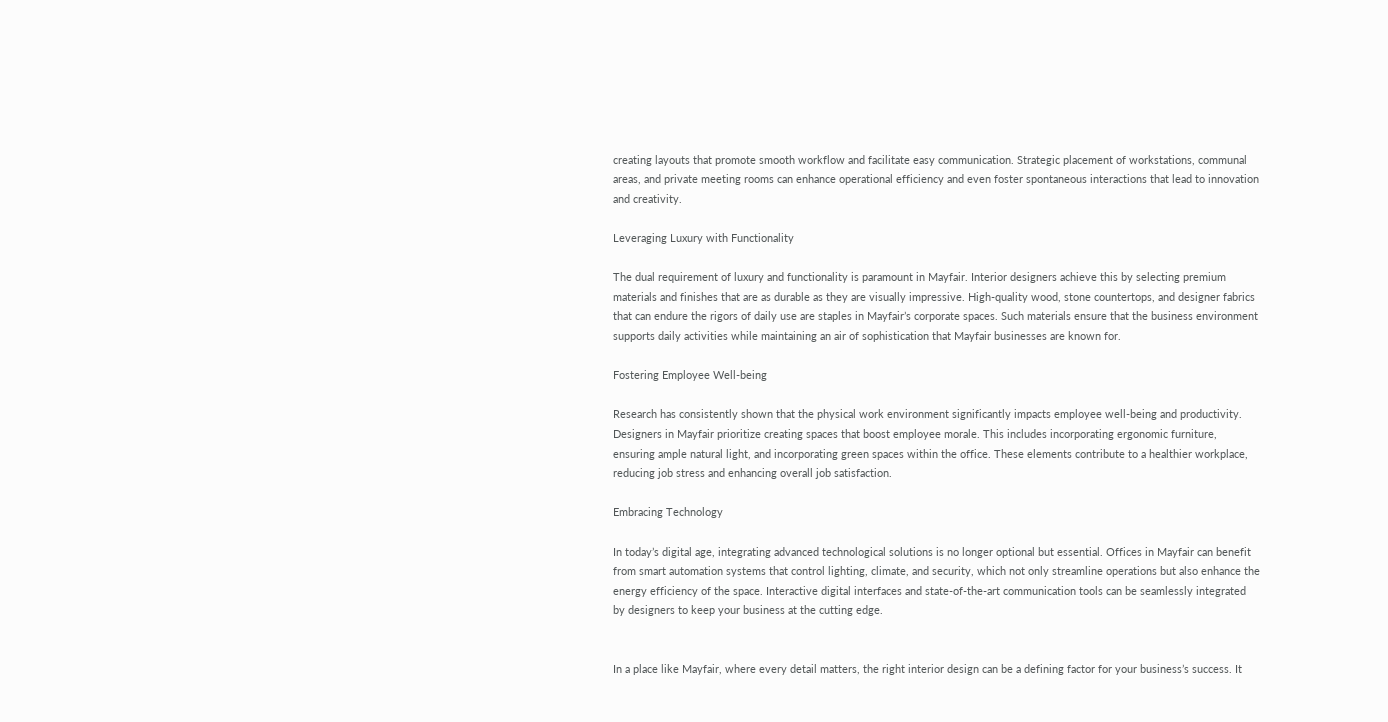creating layouts that promote smooth workflow and facilitate easy communication. Strategic placement of workstations, communal areas, and private meeting rooms can enhance operational efficiency and even foster spontaneous interactions that lead to innovation and creativity.

Leveraging Luxury with Functionality

The dual requirement of luxury and functionality is paramount in Mayfair. Interior designers achieve this by selecting premium materials and finishes that are as durable as they are visually impressive. High-quality wood, stone countertops, and designer fabrics that can endure the rigors of daily use are staples in Mayfair’s corporate spaces. Such materials ensure that the business environment supports daily activities while maintaining an air of sophistication that Mayfair businesses are known for.

Fostering Employee Well-being

Research has consistently shown that the physical work environment significantly impacts employee well-being and productivity. Designers in Mayfair prioritize creating spaces that boost employee morale. This includes incorporating ergonomic furniture, ensuring ample natural light, and incorporating green spaces within the office. These elements contribute to a healthier workplace, reducing job stress and enhancing overall job satisfaction.

Embracing Technology

In today’s digital age, integrating advanced technological solutions is no longer optional but essential. Offices in Mayfair can benefit from smart automation systems that control lighting, climate, and security, which not only streamline operations but also enhance the energy efficiency of the space. Interactive digital interfaces and state-of-the-art communication tools can be seamlessly integrated by designers to keep your business at the cutting edge.


In a place like Mayfair, where every detail matters, the right interior design can be a defining factor for your business’s success. It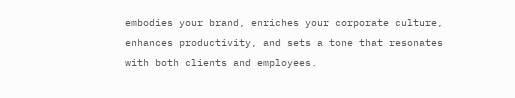embodies your brand, enriches your corporate culture, enhances productivity, and sets a tone that resonates with both clients and employees.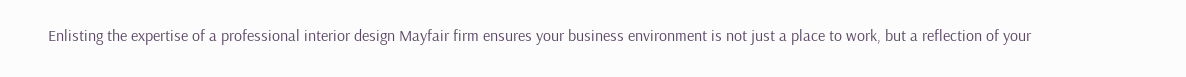Enlisting the expertise of a professional interior design Mayfair firm ensures your business environment is not just a place to work, but a reflection of your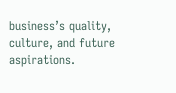business’s quality, culture, and future aspirations.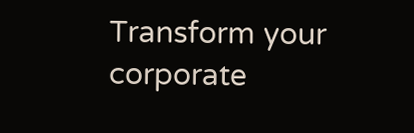Transform your corporate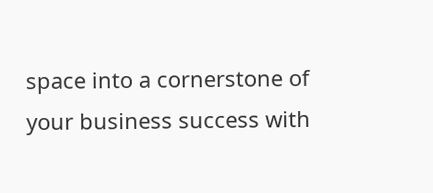space into a cornerstone of your business success with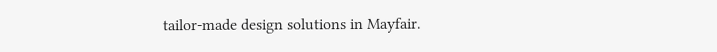tailor-made design solutions in Mayfair.